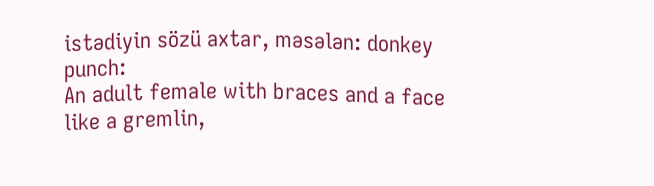istədiyin sözü axtar, məsələn: donkey punch:
An adult female with braces and a face like a gremlin,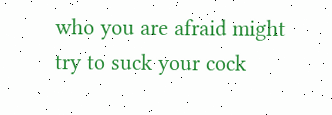who you are afraid might try to suck your cock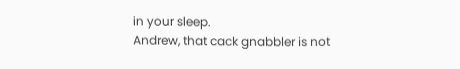in your sleep.
Andrew, that cack gnabbler is not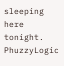sleeping here tonight.
PhuzzyLogic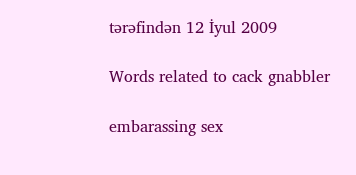tərəfindən 12 İyul 2009

Words related to cack gnabbler

embarassing sex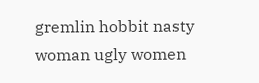gremlin hobbit nasty woman ugly women